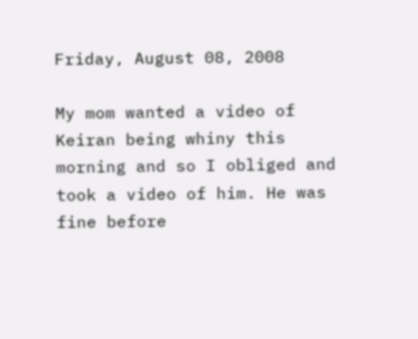Friday, August 08, 2008

My mom wanted a video of Keiran being whiny this morning and so I obliged and took a video of him. He was fine before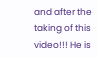and after the taking of this video!!! He is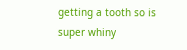getting a tooth so is super whiny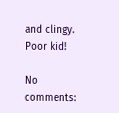and clingy. Poor kid!

No comments: